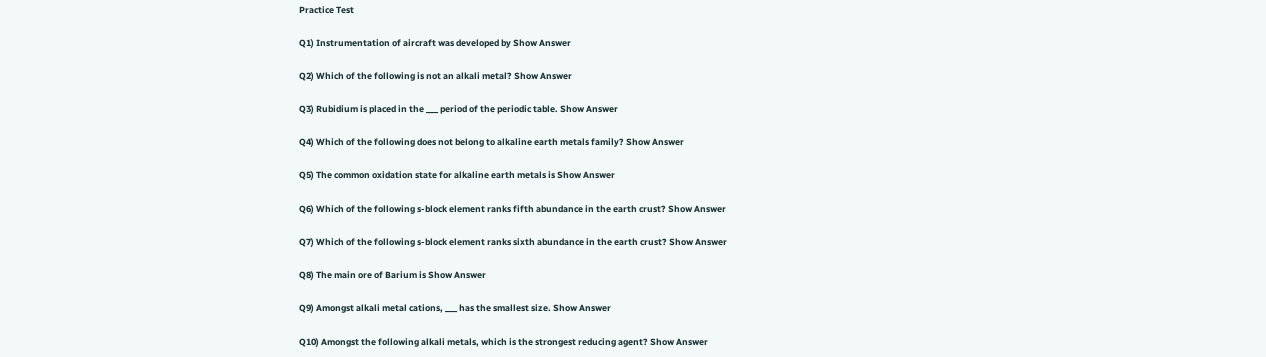Practice Test

Q1) Instrumentation of aircraft was developed by Show Answer

Q2) Which of the following is not an alkali metal? Show Answer

Q3) Rubidium is placed in the ___ period of the periodic table. Show Answer

Q4) Which of the following does not belong to alkaline earth metals family? Show Answer

Q5) The common oxidation state for alkaline earth metals is Show Answer

Q6) Which of the following s-block element ranks fifth abundance in the earth crust? Show Answer

Q7) Which of the following s-block element ranks sixth abundance in the earth crust? Show Answer

Q8) The main ore of Barium is Show Answer

Q9) Amongst alkali metal cations, ___ has the smallest size. Show Answer

Q10) Amongst the following alkali metals, which is the strongest reducing agent? Show Answer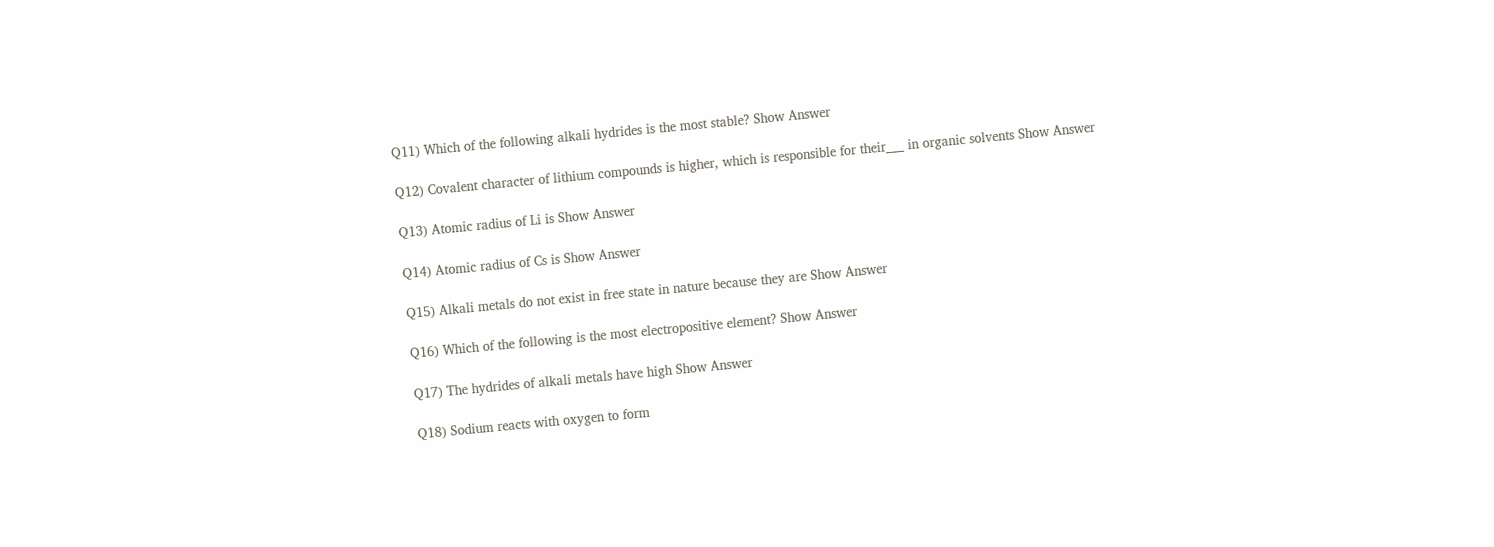Q11) Which of the following alkali hydrides is the most stable? Show Answer

Q12) Covalent character of lithium compounds is higher, which is responsible for their___ in organic solvents Show Answer

Q13) Atomic radius of Li is Show Answer

Q14) Atomic radius of Cs is Show Answer

Q15) Alkali metals do not exist in free state in nature because they are Show Answer

Q16) Which of the following is the most electropositive element? Show Answer

Q17) The hydrides of alkali metals have high Show Answer

Q18) Sodium reacts with oxygen to form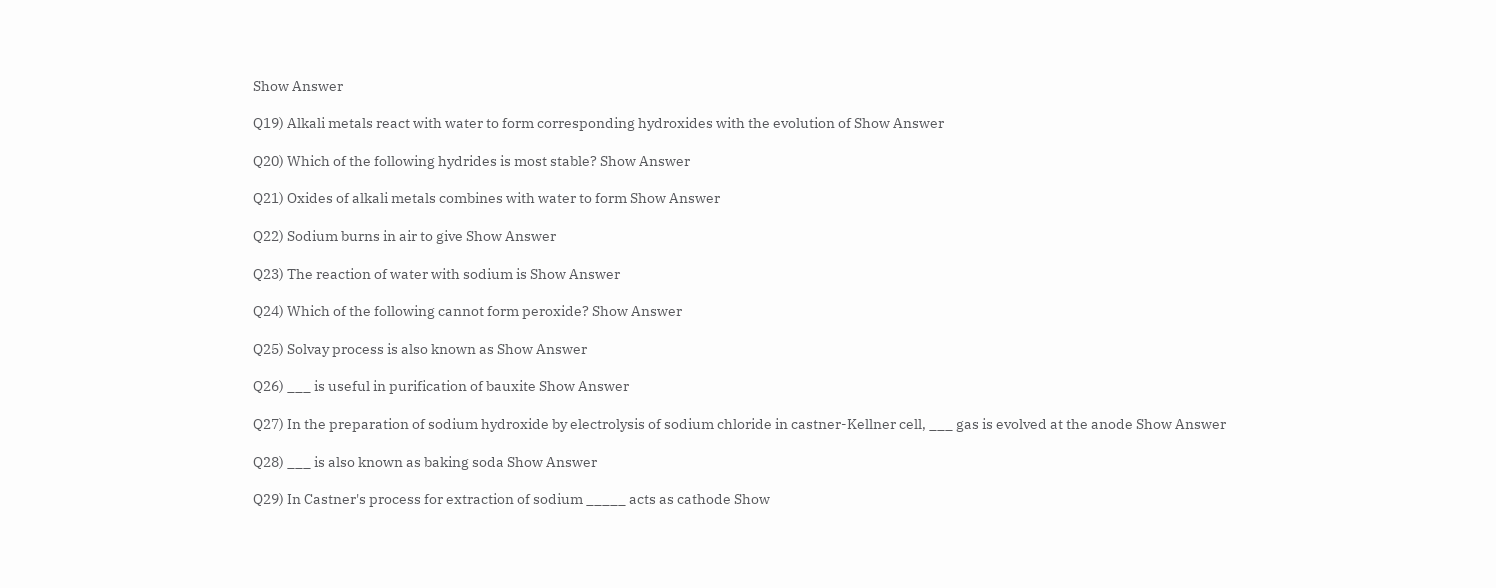Show Answer

Q19) Alkali metals react with water to form corresponding hydroxides with the evolution of Show Answer

Q20) Which of the following hydrides is most stable? Show Answer

Q21) Oxides of alkali metals combines with water to form Show Answer

Q22) Sodium burns in air to give Show Answer

Q23) The reaction of water with sodium is Show Answer

Q24) Which of the following cannot form peroxide? Show Answer

Q25) Solvay process is also known as Show Answer

Q26) ___ is useful in purification of bauxite Show Answer

Q27) In the preparation of sodium hydroxide by electrolysis of sodium chloride in castner-Kellner cell, ___ gas is evolved at the anode Show Answer

Q28) ___ is also known as baking soda Show Answer

Q29) In Castner's process for extraction of sodium _____ acts as cathode Show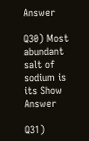Answer

Q30) Most abundant salt of sodium is its Show Answer

Q31)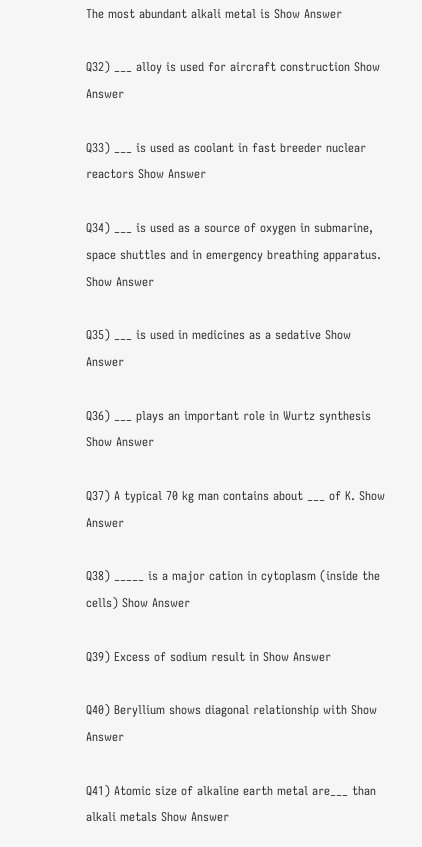The most abundant alkali metal is Show Answer

Q32) ___ alloy is used for aircraft construction Show Answer

Q33) ___ is used as coolant in fast breeder nuclear reactors Show Answer

Q34) ___ is used as a source of oxygen in submarine, space shuttles and in emergency breathing apparatus. Show Answer

Q35) ___ is used in medicines as a sedative Show Answer

Q36) ___ plays an important role in Wurtz synthesis Show Answer

Q37) A typical 70 kg man contains about ___ of K. Show Answer

Q38) _____ is a major cation in cytoplasm (inside the cells) Show Answer

Q39) Excess of sodium result in Show Answer

Q40) Beryllium shows diagonal relationship with Show Answer

Q41) Atomic size of alkaline earth metal are___ than alkali metals Show Answer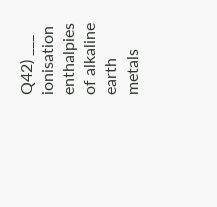Q42) ___ ionisation enthalpies of alkaline earth metals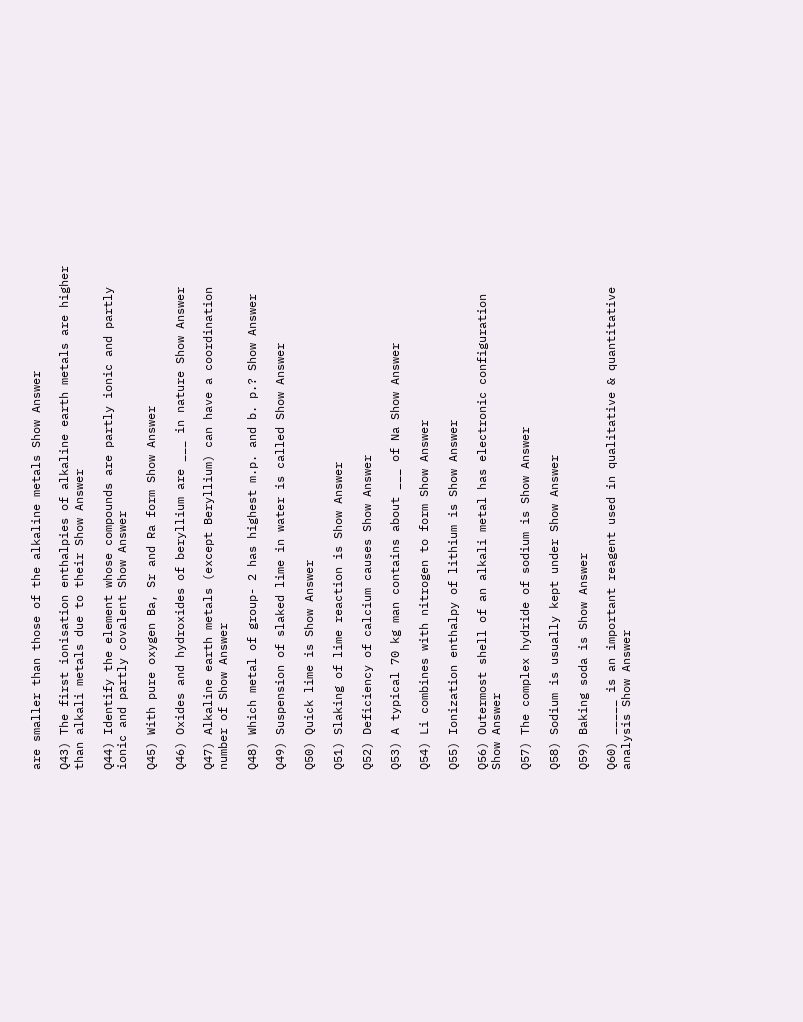are smaller than those of the alkaline metals Show Answer

Q43) The first ionisation enthalpies of alkaline earth metals are higher than alkali metals due to their Show Answer

Q44) Identify the element whose compounds are partly ionic and partly ionic and partly covalent Show Answer

Q45) With pure oxygen Ba, Sr and Ra form Show Answer

Q46) Oxides and hydroxides of beryllium are ___ in nature Show Answer

Q47) Alkaline earth metals (except Beryllium) can have a coordination number of Show Answer

Q48) Which metal of group- 2 has highest m.p. and b. p.? Show Answer

Q49) Suspension of slaked lime in water is called Show Answer

Q50) Quick lime is Show Answer

Q51) Slaking of lime reaction is Show Answer

Q52) Deficiency of calcium causes Show Answer

Q53) A typical 70 kg man contains about ___ of Na Show Answer

Q54) Li combines with nitrogen to form Show Answer

Q55) Ionization enthalpy of lithium is Show Answer

Q56) Outermost shell of an alkali metal has electronic configuration Show Answer

Q57) The complex hydride of sodium is Show Answer

Q58) Sodium is usually kept under Show Answer

Q59) Baking soda is Show Answer

Q60) _____ is an important reagent used in qualitative & quantitative analysis Show Answer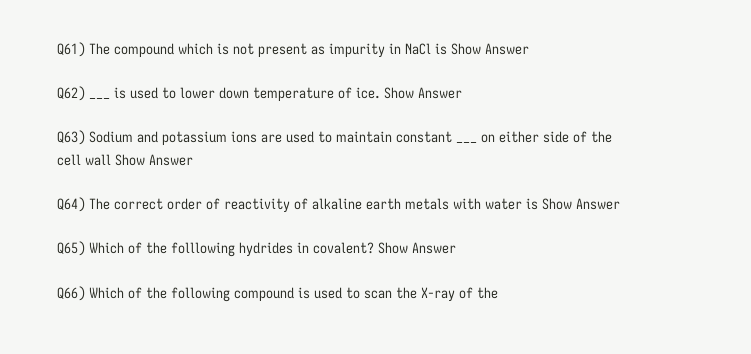Q61) The compound which is not present as impurity in NaCl is Show Answer

Q62) ___ is used to lower down temperature of ice. Show Answer

Q63) Sodium and potassium ions are used to maintain constant ___ on either side of the cell wall Show Answer

Q64) The correct order of reactivity of alkaline earth metals with water is Show Answer

Q65) Which of the folllowing hydrides in covalent? Show Answer

Q66) Which of the following compound is used to scan the X-ray of the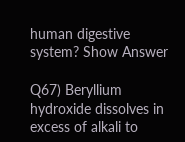human digestive system? Show Answer

Q67) Beryllium hydroxide dissolves in excess of alkali to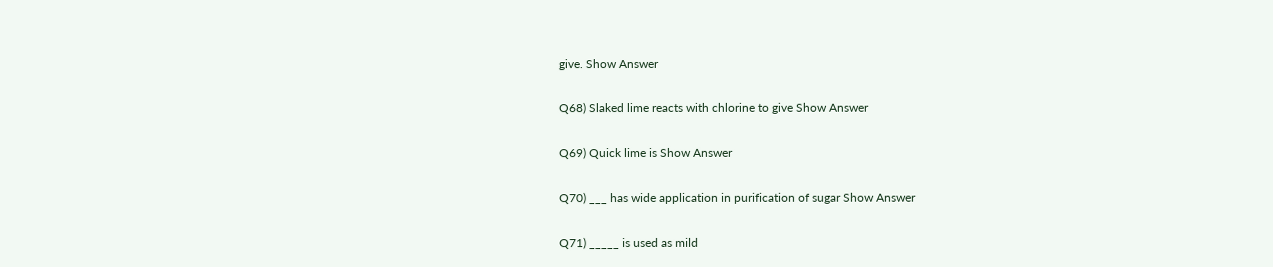give. Show Answer

Q68) Slaked lime reacts with chlorine to give Show Answer

Q69) Quick lime is Show Answer

Q70) ___ has wide application in purification of sugar Show Answer

Q71) _____ is used as mild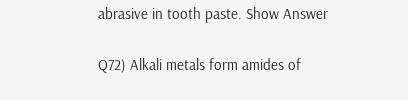abrasive in tooth paste. Show Answer

Q72) Alkali metals form amides of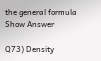the general formula Show Answer

Q73) Density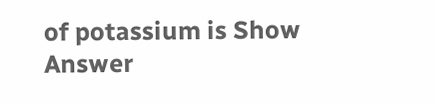of potassium is Show Answer